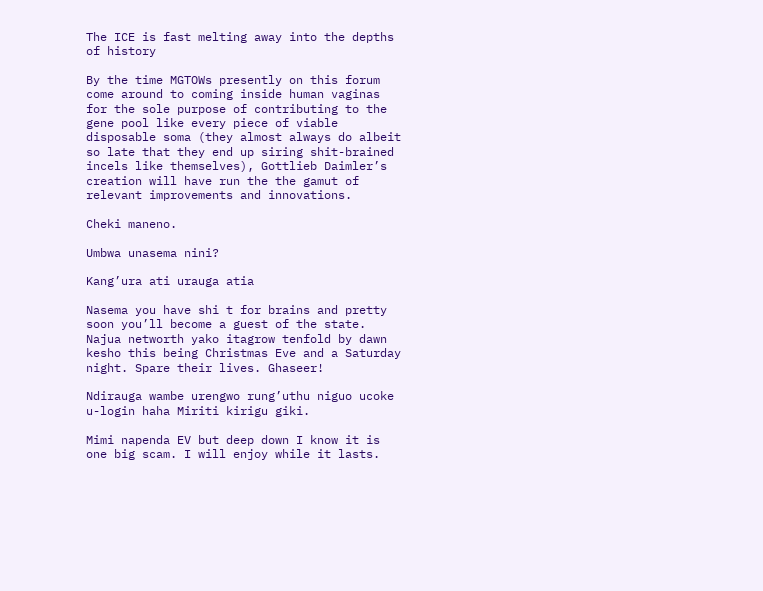The ICE is fast melting away into the depths of history

By the time MGTOWs presently on this forum come around to coming inside human vaginas for the sole purpose of contributing to the gene pool like every piece of viable disposable soma (they almost always do albeit so late that they end up siring shit-brained incels like themselves), Gottlieb Daimler’s creation will have run the the gamut of relevant improvements and innovations.

Cheki maneno.

Umbwa unasema nini?

Kang’ura ati urauga atia

Nasema you have shi t for brains and pretty soon you’ll become a guest of the state. Najua networth yako itagrow tenfold by dawn kesho this being Christmas Eve and a Saturday night. Spare their lives. Ghaseer!

Ndirauga wambe urengwo rung’uthu niguo ucoke u-login haha Miriti kirigu giki.

Mimi napenda EV but deep down I know it is one big scam. I will enjoy while it lasts.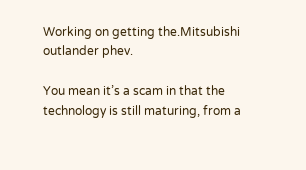Working on getting the.Mitsubishi outlander phev.

You mean it’s a scam in that the technology is still maturing, from a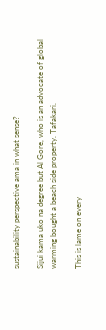sustainability perspective ama in what sense?

Sijui kama uko na degree but Al Gore, who is an advocate of global warming bought a beach side property. Tafakari.

This is lame on every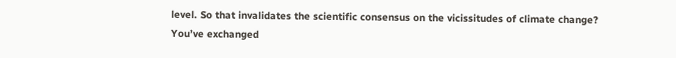level. So that invalidates the scientific consensus on the vicissitudes of climate change? You’ve exchanged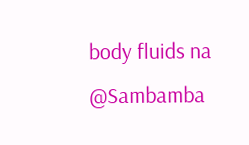body fluids na @Sambamba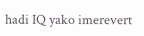hadi IQ yako imerevert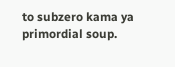to subzero kama ya primordial soup.